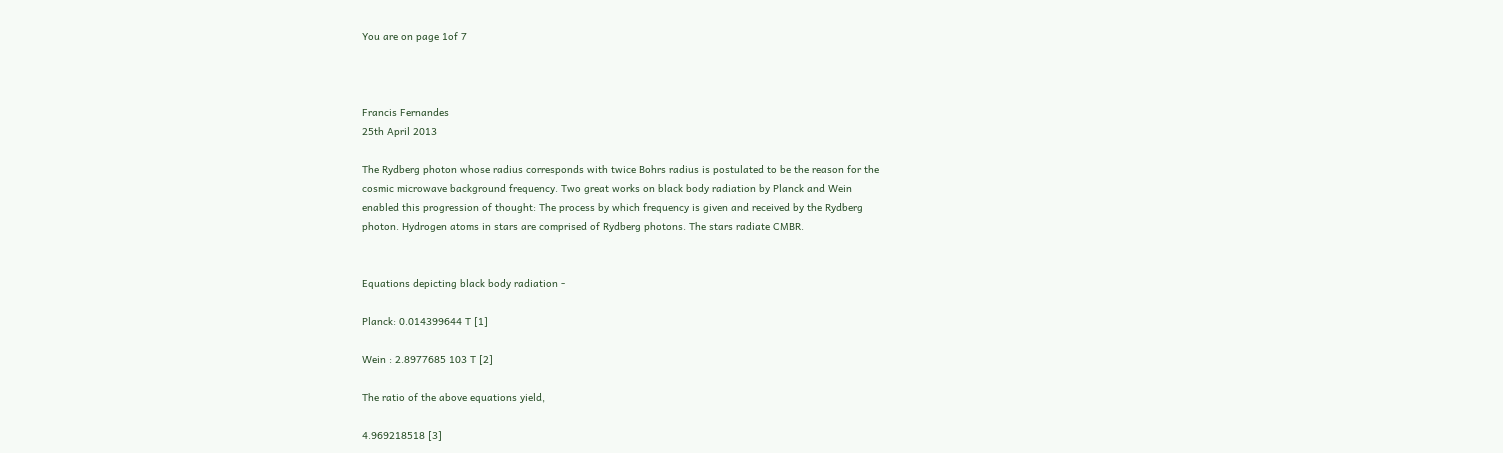You are on page 1of 7



Francis Fernandes
25th April 2013

The Rydberg photon whose radius corresponds with twice Bohrs radius is postulated to be the reason for the
cosmic microwave background frequency. Two great works on black body radiation by Planck and Wein
enabled this progression of thought: The process by which frequency is given and received by the Rydberg
photon. Hydrogen atoms in stars are comprised of Rydberg photons. The stars radiate CMBR.


Equations depicting black body radiation -

Planck: 0.014399644 T [1]

Wein : 2.8977685 103 T [2]

The ratio of the above equations yield,

4.969218518 [3]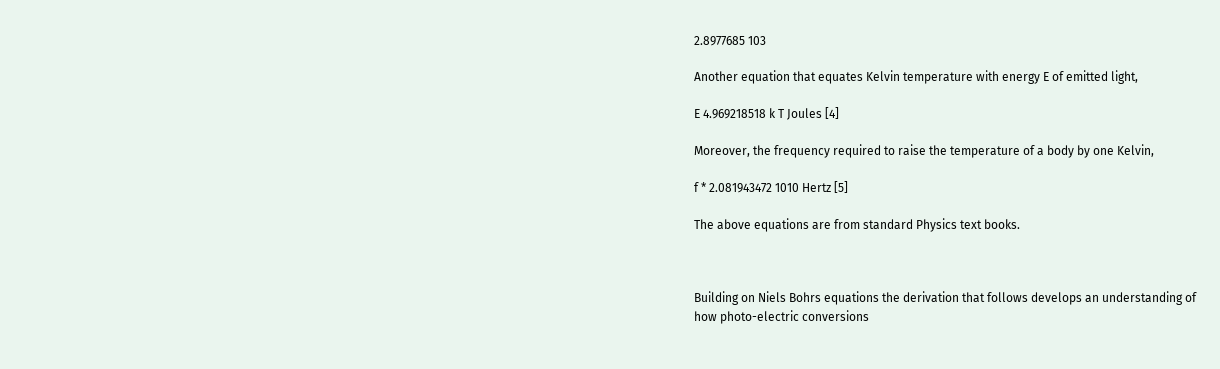2.8977685 103

Another equation that equates Kelvin temperature with energy E of emitted light,

E 4.969218518 k T Joules [4]

Moreover, the frequency required to raise the temperature of a body by one Kelvin,

f * 2.081943472 1010 Hertz [5]

The above equations are from standard Physics text books.



Building on Niels Bohrs equations the derivation that follows develops an understanding of
how photo-electric conversions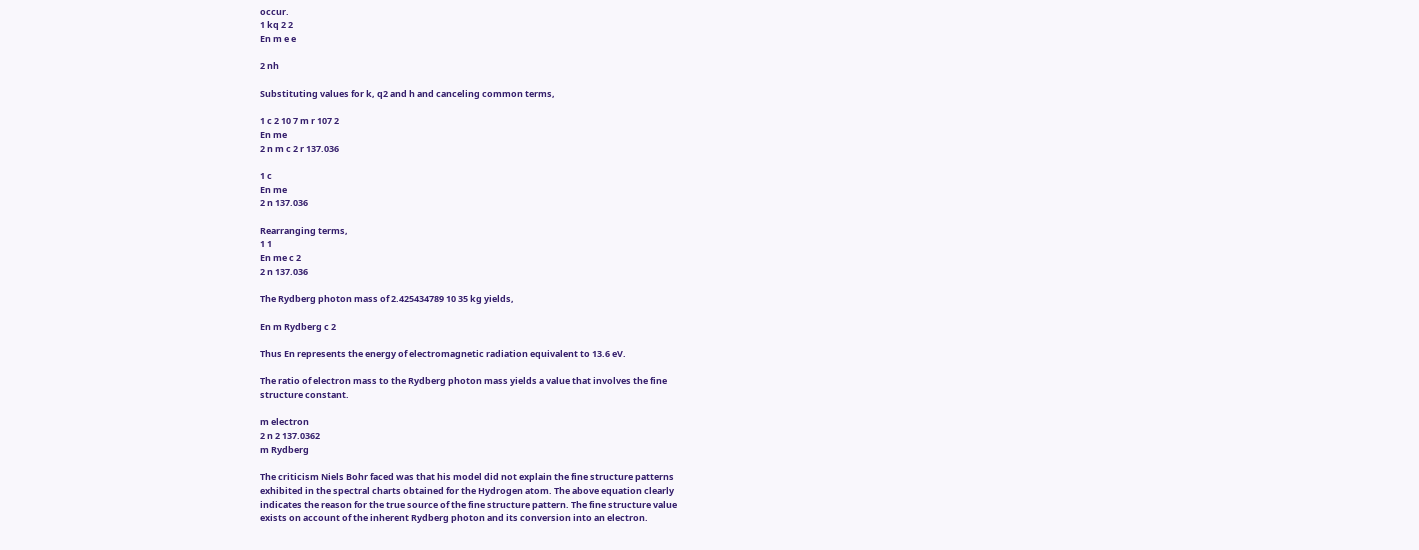occur.
1 kq 2 2
En m e e

2 nh

Substituting values for k, q2 and h and canceling common terms,

1 c 2 10 7 m r 107 2
En me
2 n m c 2 r 137.036

1 c
En me
2 n 137.036

Rearranging terms,
1 1
En me c 2
2 n 137.036

The Rydberg photon mass of 2.425434789 10 35 kg yields,

En m Rydberg c 2

Thus En represents the energy of electromagnetic radiation equivalent to 13.6 eV.

The ratio of electron mass to the Rydberg photon mass yields a value that involves the fine
structure constant.

m electron
2 n 2 137.0362
m Rydberg

The criticism Niels Bohr faced was that his model did not explain the fine structure patterns
exhibited in the spectral charts obtained for the Hydrogen atom. The above equation clearly
indicates the reason for the true source of the fine structure pattern. The fine structure value
exists on account of the inherent Rydberg photon and its conversion into an electron.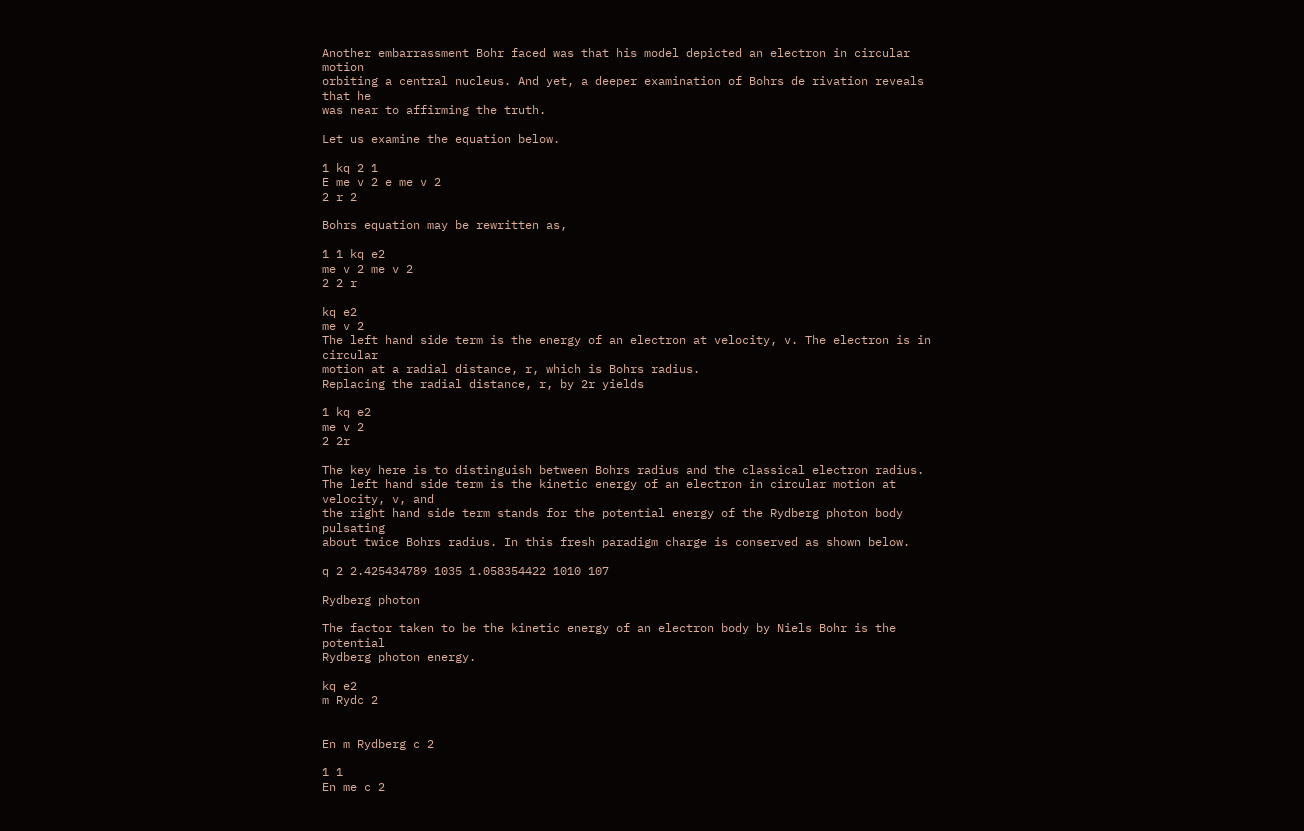Another embarrassment Bohr faced was that his model depicted an electron in circular motion
orbiting a central nucleus. And yet, a deeper examination of Bohrs de rivation reveals that he
was near to affirming the truth.

Let us examine the equation below.

1 kq 2 1
E me v 2 e me v 2
2 r 2

Bohrs equation may be rewritten as,

1 1 kq e2
me v 2 me v 2
2 2 r

kq e2
me v 2
The left hand side term is the energy of an electron at velocity, v. The electron is in circular
motion at a radial distance, r, which is Bohrs radius.
Replacing the radial distance, r, by 2r yields

1 kq e2
me v 2
2 2r

The key here is to distinguish between Bohrs radius and the classical electron radius.
The left hand side term is the kinetic energy of an electron in circular motion at velocity, v, and
the right hand side term stands for the potential energy of the Rydberg photon body pulsating
about twice Bohrs radius. In this fresh paradigm charge is conserved as shown below.

q 2 2.425434789 1035 1.058354422 1010 107

Rydberg photon

The factor taken to be the kinetic energy of an electron body by Niels Bohr is the potential
Rydberg photon energy.

kq e2
m Rydc 2


En m Rydberg c 2

1 1
En me c 2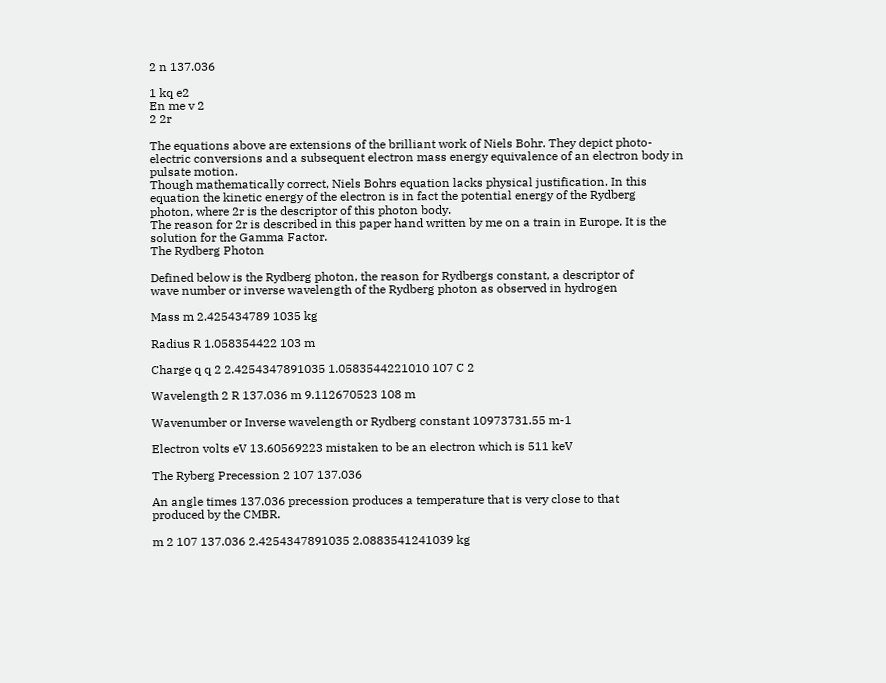2 n 137.036

1 kq e2
En me v 2
2 2r

The equations above are extensions of the brilliant work of Niels Bohr. They depict photo-
electric conversions and a subsequent electron mass energy equivalence of an electron body in
pulsate motion.
Though mathematically correct, Niels Bohrs equation lacks physical justification. In this
equation the kinetic energy of the electron is in fact the potential energy of the Rydberg
photon, where 2r is the descriptor of this photon body.
The reason for 2r is described in this paper hand written by me on a train in Europe. It is the
solution for the Gamma Factor.
The Rydberg Photon

Defined below is the Rydberg photon, the reason for Rydbergs constant, a descriptor of
wave number or inverse wavelength of the Rydberg photon as observed in hydrogen

Mass m 2.425434789 1035 kg

Radius R 1.058354422 103 m

Charge q q 2 2.4254347891035 1.0583544221010 107 C 2

Wavelength 2 R 137.036 m 9.112670523 108 m

Wavenumber or Inverse wavelength or Rydberg constant 10973731.55 m-1

Electron volts eV 13.60569223 mistaken to be an electron which is 511 keV

The Ryberg Precession 2 107 137.036

An angle times 137.036 precession produces a temperature that is very close to that
produced by the CMBR.

m 2 107 137.036 2.4254347891035 2.0883541241039 kg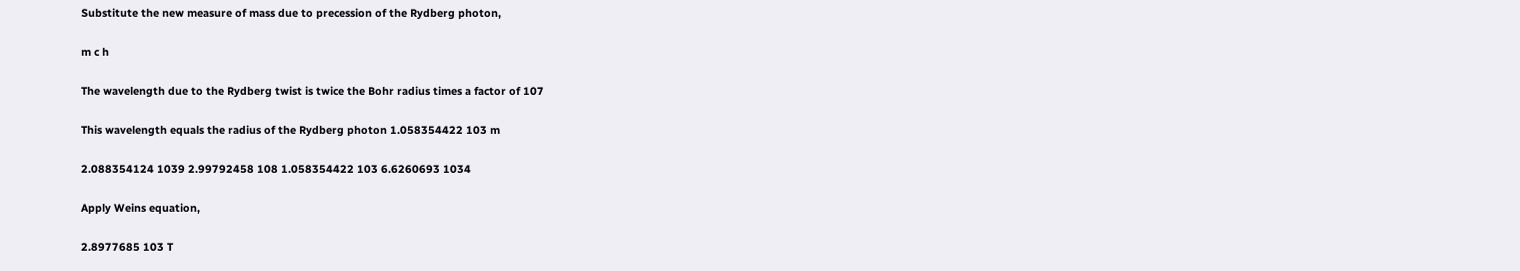Substitute the new measure of mass due to precession of the Rydberg photon,

m c h

The wavelength due to the Rydberg twist is twice the Bohr radius times a factor of 107

This wavelength equals the radius of the Rydberg photon 1.058354422 103 m

2.088354124 1039 2.99792458 108 1.058354422 103 6.6260693 1034

Apply Weins equation,

2.8977685 103 T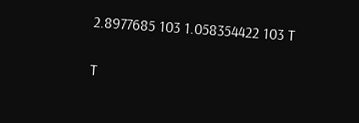2.8977685 103 1.058354422 103 T

T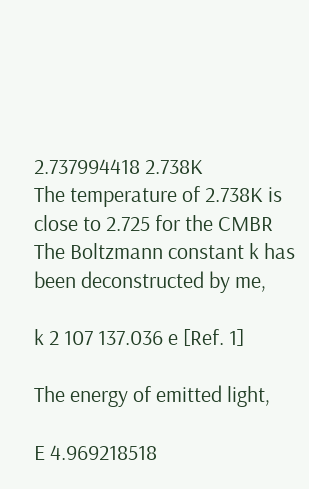2.737994418 2.738K
The temperature of 2.738K is close to 2.725 for the CMBR
The Boltzmann constant k has been deconstructed by me,

k 2 107 137.036 e [Ref. 1]

The energy of emitted light,

E 4.969218518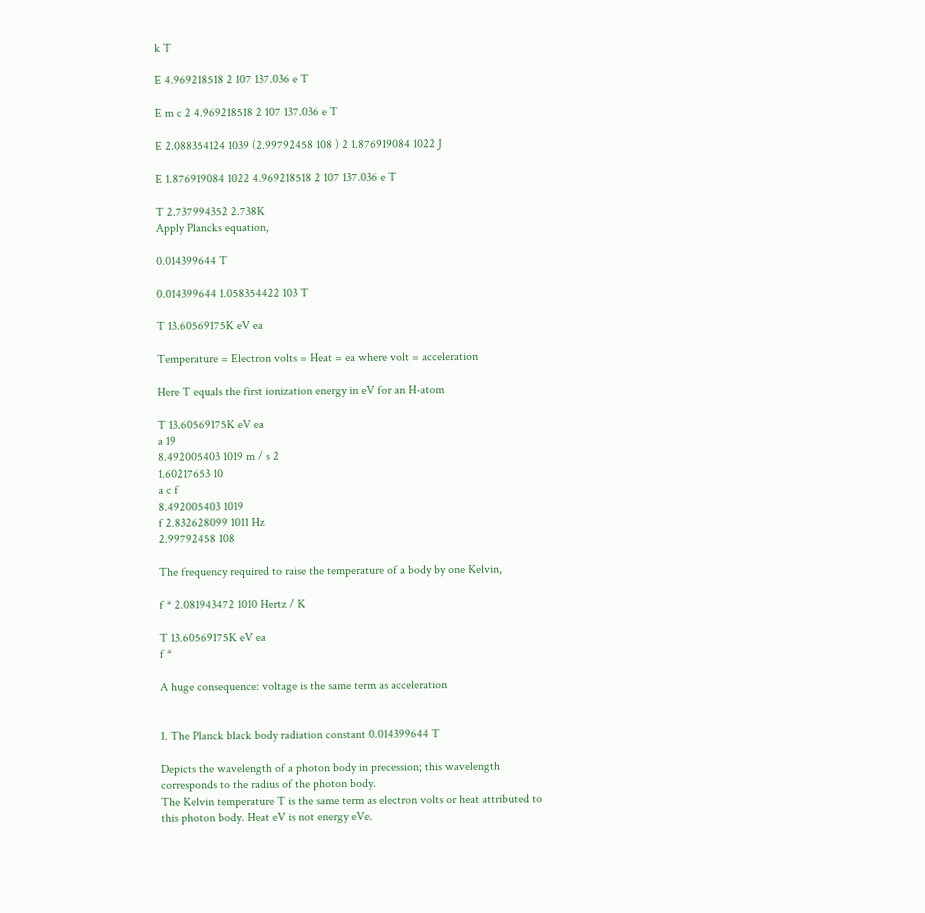k T

E 4.969218518 2 107 137.036 e T

E m c 2 4.969218518 2 107 137.036 e T

E 2.088354124 1039 (2.99792458 108 ) 2 1.876919084 1022 J

E 1.876919084 1022 4.969218518 2 107 137.036 e T

T 2.737994352 2.738K
Apply Plancks equation,

0.014399644 T

0.014399644 1.058354422 103 T

T 13.60569175K eV ea

Temperature = Electron volts = Heat = ea where volt = acceleration

Here T equals the first ionization energy in eV for an H-atom

T 13.60569175K eV ea
a 19
8.492005403 1019 m / s 2
1.60217653 10
a c f
8.492005403 1019
f 2.832628099 1011 Hz
2.99792458 108

The frequency required to raise the temperature of a body by one Kelvin,

f * 2.081943472 1010 Hertz / K

T 13.60569175K eV ea
f *

A huge consequence: voltage is the same term as acceleration


1. The Planck black body radiation constant 0.014399644 T

Depicts the wavelength of a photon body in precession; this wavelength
corresponds to the radius of the photon body.
The Kelvin temperature T is the same term as electron volts or heat attributed to
this photon body. Heat eV is not energy eVe.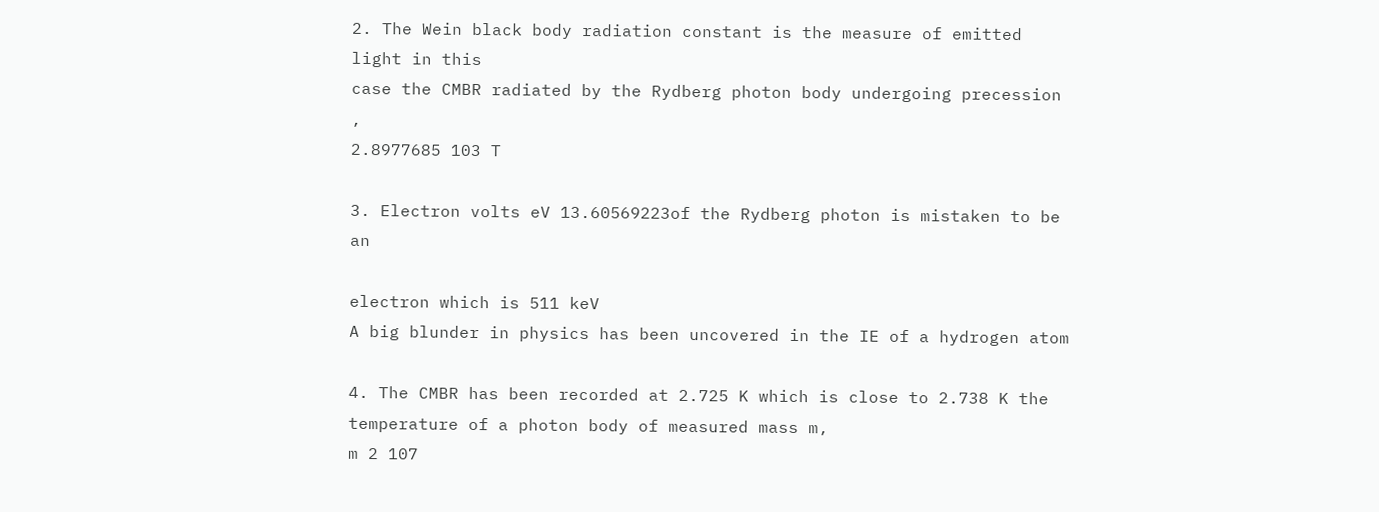2. The Wein black body radiation constant is the measure of emitted light in this
case the CMBR radiated by the Rydberg photon body undergoing precession ,
2.8977685 103 T

3. Electron volts eV 13.60569223of the Rydberg photon is mistaken to be an

electron which is 511 keV
A big blunder in physics has been uncovered in the IE of a hydrogen atom

4. The CMBR has been recorded at 2.725 K which is close to 2.738 K the
temperature of a photon body of measured mass m,
m 2 107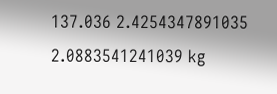137.036 2.4254347891035 2.0883541241039 kg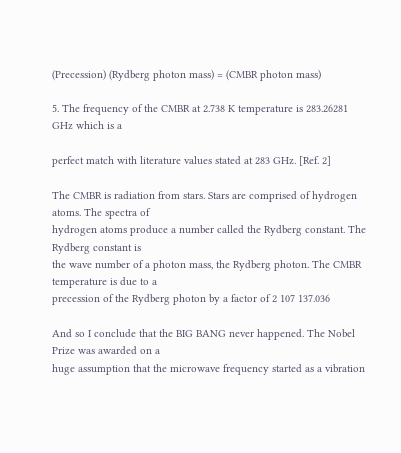(Precession) (Rydberg photon mass) = (CMBR photon mass)

5. The frequency of the CMBR at 2.738 K temperature is 283.26281 GHz which is a

perfect match with literature values stated at 283 GHz. [Ref. 2]

The CMBR is radiation from stars. Stars are comprised of hydrogen atoms. The spectra of
hydrogen atoms produce a number called the Rydberg constant. The Rydberg constant is
the wave number of a photon mass, the Rydberg photon. The CMBR temperature is due to a
precession of the Rydberg photon by a factor of 2 107 137.036

And so I conclude that the BIG BANG never happened. The Nobel Prize was awarded on a
huge assumption that the microwave frequency started as a vibration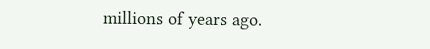millions of years ago.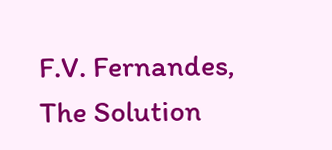F.V. Fernandes, The Solution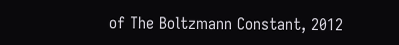of The Boltzmann Constant, 2012